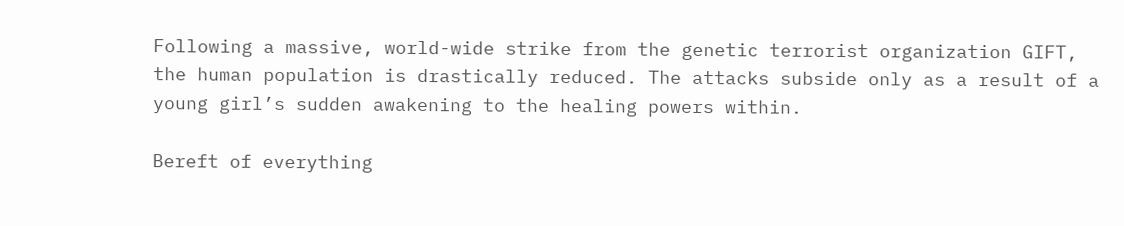Following a massive, world-wide strike from the genetic terrorist organization GIFT, the human population is drastically reduced. The attacks subside only as a result of a young girl’s sudden awakening to the healing powers within.

Bereft of everything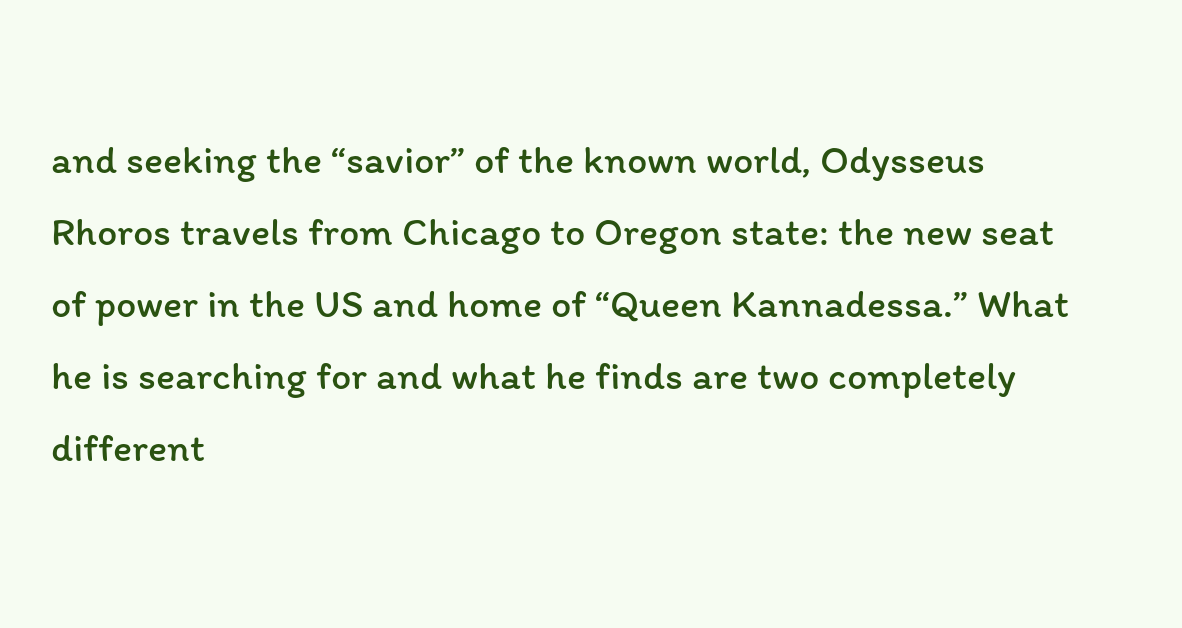and seeking the “savior” of the known world, Odysseus Rhoros travels from Chicago to Oregon state: the new seat of power in the US and home of “Queen Kannadessa.” What he is searching for and what he finds are two completely different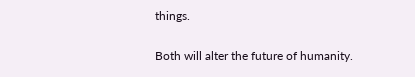things.

Both will alter the future of humanity.